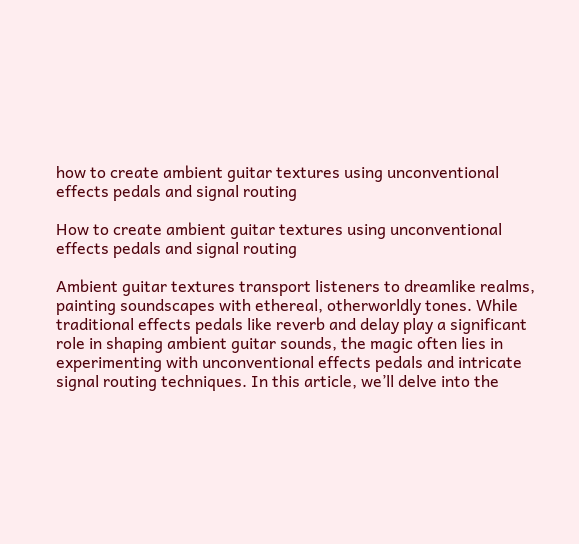how to create ambient guitar textures using unconventional effects pedals and signal routing

How to create ambient guitar textures using unconventional effects pedals and signal routing

Ambient guitar textures transport listeners to dreamlike realms, painting soundscapes with ethereal, otherworldly tones. While traditional effects pedals like reverb and delay play a significant role in shaping ambient guitar sounds, the magic often lies in experimenting with unconventional effects pedals and intricate signal routing techniques. In this article, we’ll delve into the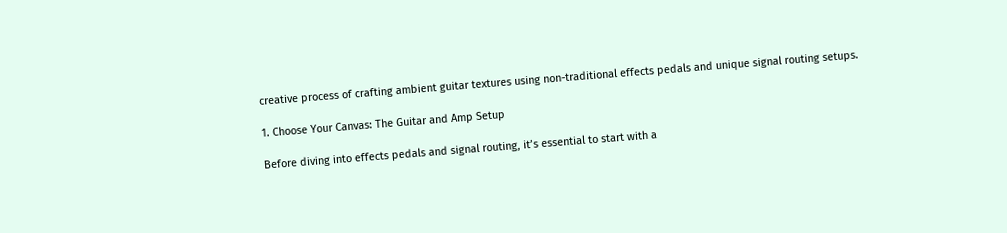creative process of crafting ambient guitar textures using non-traditional effects pedals and unique signal routing setups.

1. Choose Your Canvas: The Guitar and Amp Setup

Before diving into effects pedals and signal routing, it’s essential to start with a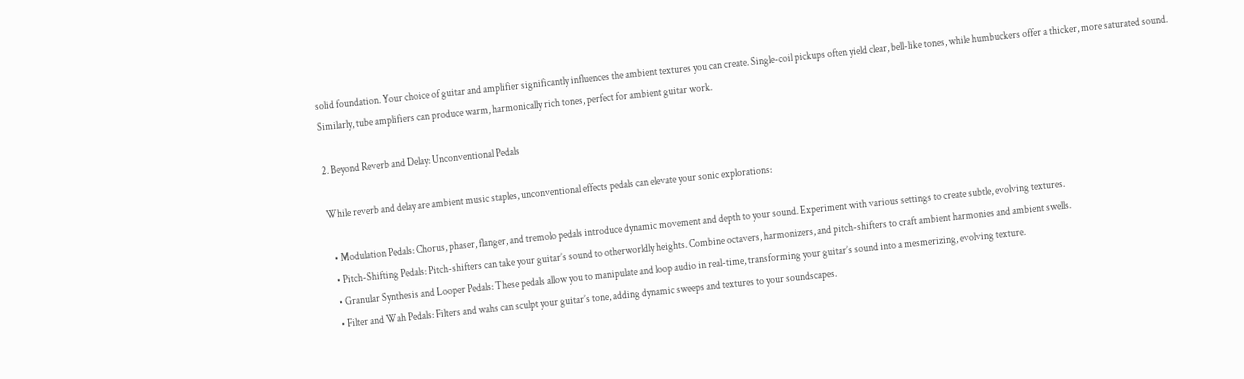solid foundation. Your choice of guitar and amplifier significantly influences the ambient textures you can create. Single-coil pickups often yield clear, bell-like tones, while humbuckers offer a thicker, more saturated sound. Similarly, tube amplifiers can produce warm, harmonically rich tones, perfect for ambient guitar work.

2. Beyond Reverb and Delay: Unconventional Pedals

While reverb and delay are ambient music staples, unconventional effects pedals can elevate your sonic explorations:

  • Modulation Pedals: Chorus, phaser, flanger, and tremolo pedals introduce dynamic movement and depth to your sound. Experiment with various settings to create subtle, evolving textures.
  • Pitch-Shifting Pedals: Pitch-shifters can take your guitar’s sound to otherworldly heights. Combine octavers, harmonizers, and pitch-shifters to craft ambient harmonies and ambient swells.
  • Granular Synthesis and Looper Pedals: These pedals allow you to manipulate and loop audio in real-time, transforming your guitar’s sound into a mesmerizing, evolving texture.
  • Filter and Wah Pedals: Filters and wahs can sculpt your guitar’s tone, adding dynamic sweeps and textures to your soundscapes.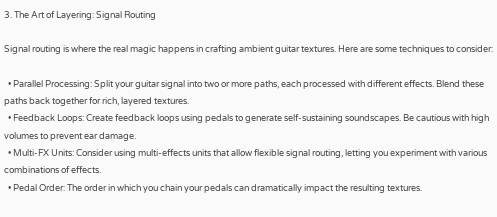3. The Art of Layering: Signal Routing

Signal routing is where the real magic happens in crafting ambient guitar textures. Here are some techniques to consider:

  • Parallel Processing: Split your guitar signal into two or more paths, each processed with different effects. Blend these paths back together for rich, layered textures.
  • Feedback Loops: Create feedback loops using pedals to generate self-sustaining soundscapes. Be cautious with high volumes to prevent ear damage.
  • Multi-FX Units: Consider using multi-effects units that allow flexible signal routing, letting you experiment with various combinations of effects.
  • Pedal Order: The order in which you chain your pedals can dramatically impact the resulting textures.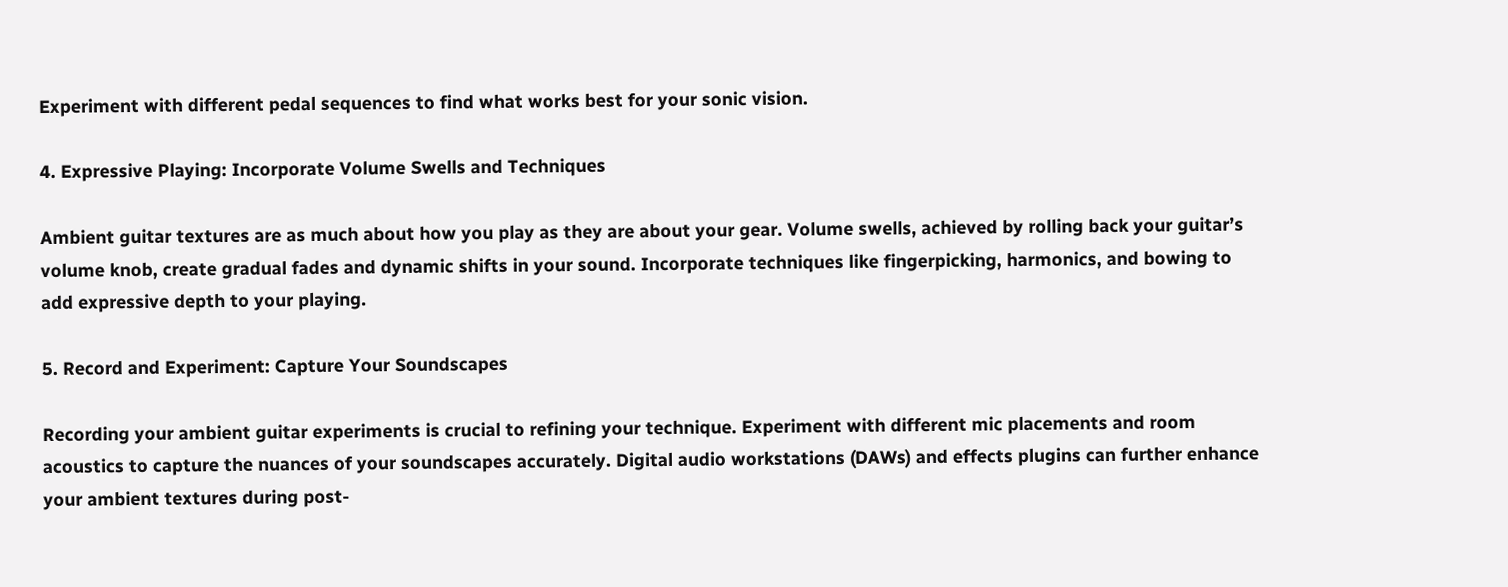Experiment with different pedal sequences to find what works best for your sonic vision.

4. Expressive Playing: Incorporate Volume Swells and Techniques

Ambient guitar textures are as much about how you play as they are about your gear. Volume swells, achieved by rolling back your guitar’s volume knob, create gradual fades and dynamic shifts in your sound. Incorporate techniques like fingerpicking, harmonics, and bowing to add expressive depth to your playing.

5. Record and Experiment: Capture Your Soundscapes

Recording your ambient guitar experiments is crucial to refining your technique. Experiment with different mic placements and room acoustics to capture the nuances of your soundscapes accurately. Digital audio workstations (DAWs) and effects plugins can further enhance your ambient textures during post-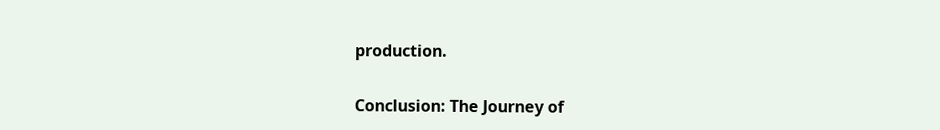production.

Conclusion: The Journey of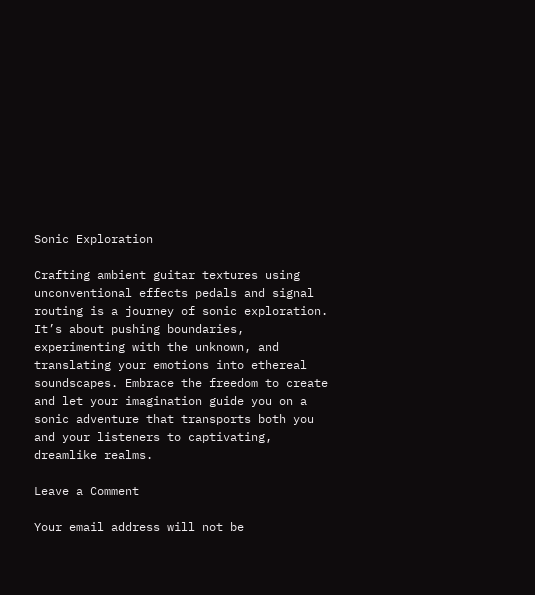Sonic Exploration

Crafting ambient guitar textures using unconventional effects pedals and signal routing is a journey of sonic exploration. It’s about pushing boundaries, experimenting with the unknown, and translating your emotions into ethereal soundscapes. Embrace the freedom to create and let your imagination guide you on a sonic adventure that transports both you and your listeners to captivating, dreamlike realms.

Leave a Comment

Your email address will not be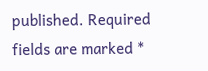published. Required fields are marked *